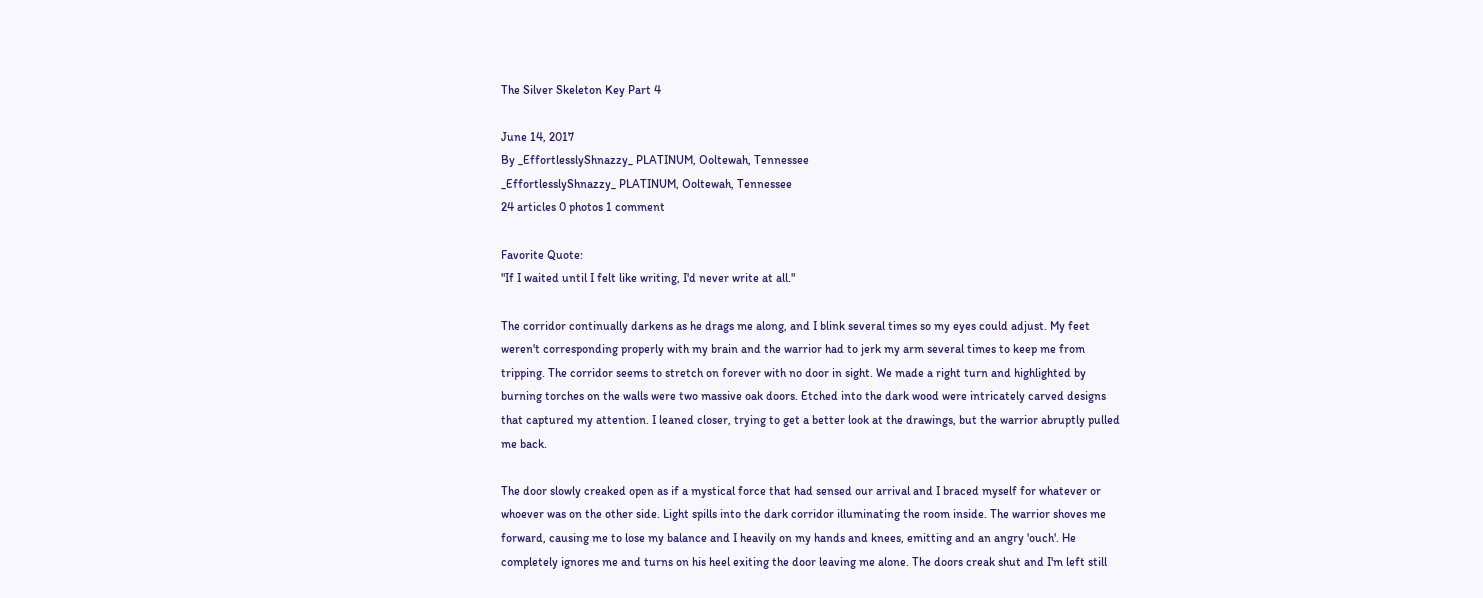The Silver Skeleton Key Part 4

June 14, 2017
By _EffortlesslyShnazzy_ PLATINUM, Ooltewah, Tennessee
_EffortlesslyShnazzy_ PLATINUM, Ooltewah, Tennessee
24 articles 0 photos 1 comment

Favorite Quote:
"If I waited until I felt like writing, I'd never write at all."

The corridor continually darkens as he drags me along, and I blink several times so my eyes could adjust. My feet weren't corresponding properly with my brain and the warrior had to jerk my arm several times to keep me from tripping. The corridor seems to stretch on forever with no door in sight. We made a right turn and highlighted by burning torches on the walls were two massive oak doors. Etched into the dark wood were intricately carved designs that captured my attention. I leaned closer, trying to get a better look at the drawings, but the warrior abruptly pulled me back.

The door slowly creaked open as if a mystical force that had sensed our arrival and I braced myself for whatever or whoever was on the other side. Light spills into the dark corridor illuminating the room inside. The warrior shoves me forward, causing me to lose my balance and I heavily on my hands and knees, emitting and an angry 'ouch'. He completely ignores me and turns on his heel exiting the door leaving me alone. The doors creak shut and I'm left still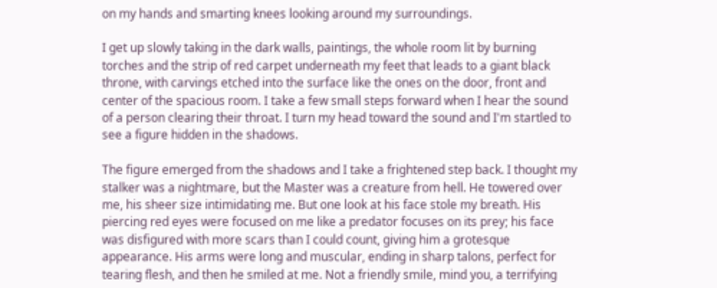on my hands and smarting knees looking around my surroundings.

I get up slowly taking in the dark walls, paintings, the whole room lit by burning torches and the strip of red carpet underneath my feet that leads to a giant black throne, with carvings etched into the surface like the ones on the door, front and center of the spacious room. I take a few small steps forward when I hear the sound of a person clearing their throat. I turn my head toward the sound and I'm startled to see a figure hidden in the shadows.

The figure emerged from the shadows and I take a frightened step back. I thought my stalker was a nightmare, but the Master was a creature from hell. He towered over me, his sheer size intimidating me. But one look at his face stole my breath. His piercing red eyes were focused on me like a predator focuses on its prey; his face was disfigured with more scars than I could count, giving him a grotesque appearance. His arms were long and muscular, ending in sharp talons, perfect for tearing flesh, and then he smiled at me. Not a friendly smile, mind you, a terrifying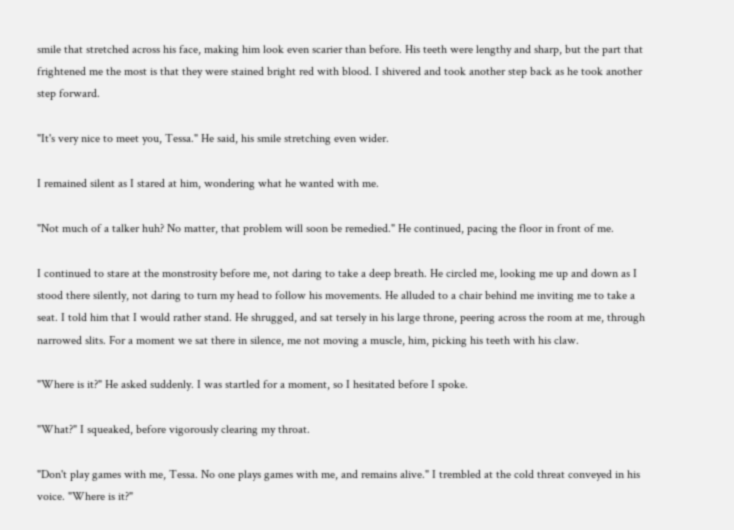smile that stretched across his face, making him look even scarier than before. His teeth were lengthy and sharp, but the part that frightened me the most is that they were stained bright red with blood. I shivered and took another step back as he took another step forward.

"It's very nice to meet you, Tessa." He said, his smile stretching even wider.

I remained silent as I stared at him, wondering what he wanted with me.

"Not much of a talker huh? No matter, that problem will soon be remedied." He continued, pacing the floor in front of me.

I continued to stare at the monstrosity before me, not daring to take a deep breath. He circled me, looking me up and down as I stood there silently, not daring to turn my head to follow his movements. He alluded to a chair behind me inviting me to take a seat. I told him that I would rather stand. He shrugged, and sat tersely in his large throne, peering across the room at me, through narrowed slits. For a moment we sat there in silence, me not moving a muscle, him, picking his teeth with his claw.

"Where is it?" He asked suddenly. I was startled for a moment, so I hesitated before I spoke.

"What?" I squeaked, before vigorously clearing my throat.

"Don't play games with me, Tessa. No one plays games with me, and remains alive." I trembled at the cold threat conveyed in his voice. "Where is it?"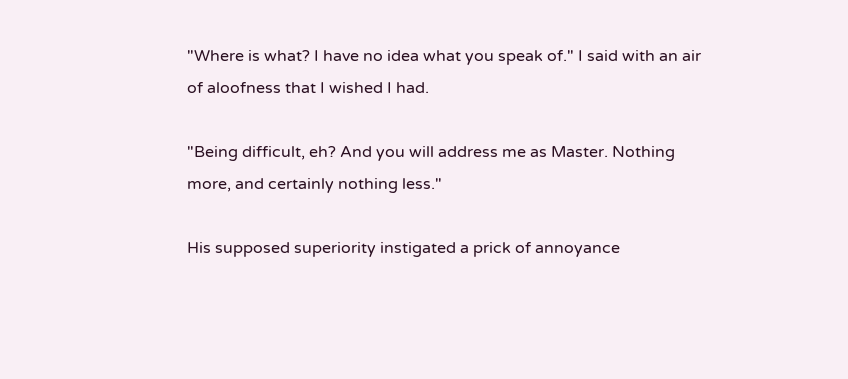"Where is what? I have no idea what you speak of." I said with an air of aloofness that I wished I had.

"Being difficult, eh? And you will address me as Master. Nothing more, and certainly nothing less."

His supposed superiority instigated a prick of annoyance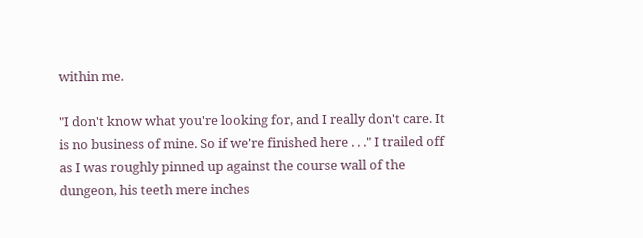within me.

"I don't know what you're looking for, and I really don't care. It is no business of mine. So if we're finished here . . ." I trailed off as I was roughly pinned up against the course wall of the dungeon, his teeth mere inches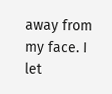away from my face. I let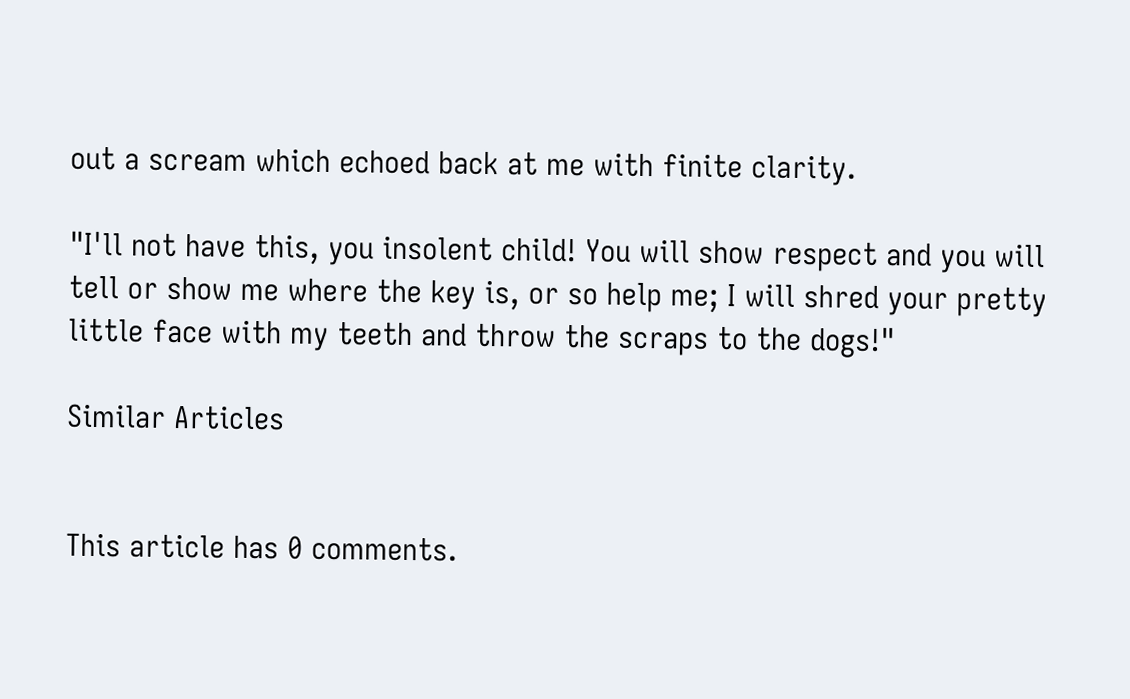out a scream which echoed back at me with finite clarity.

"I'll not have this, you insolent child! You will show respect and you will tell or show me where the key is, or so help me; I will shred your pretty little face with my teeth and throw the scraps to the dogs!"

Similar Articles


This article has 0 comments.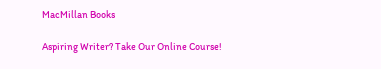MacMillan Books

Aspiring Writer? Take Our Online Course!